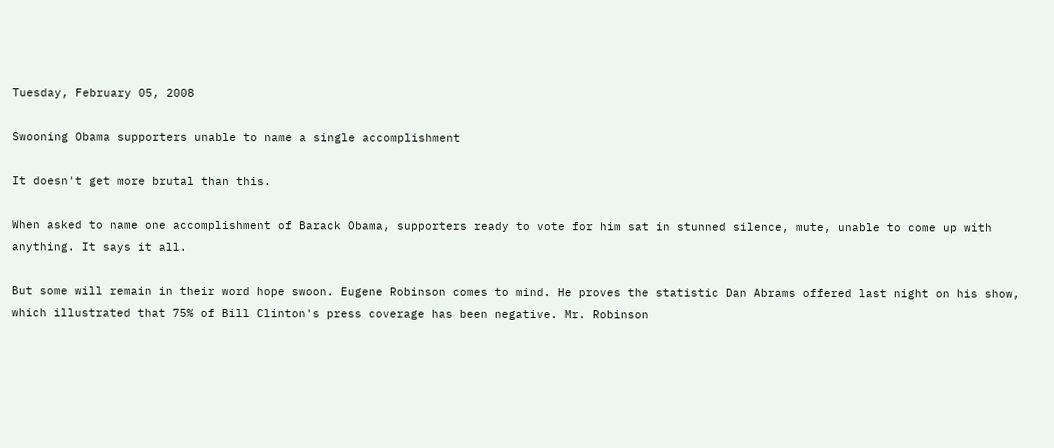Tuesday, February 05, 2008

Swooning Obama supporters unable to name a single accomplishment

It doesn't get more brutal than this.

When asked to name one accomplishment of Barack Obama, supporters ready to vote for him sat in stunned silence, mute, unable to come up with anything. It says it all.

But some will remain in their word hope swoon. Eugene Robinson comes to mind. He proves the statistic Dan Abrams offered last night on his show, which illustrated that 75% of Bill Clinton's press coverage has been negative. Mr. Robinson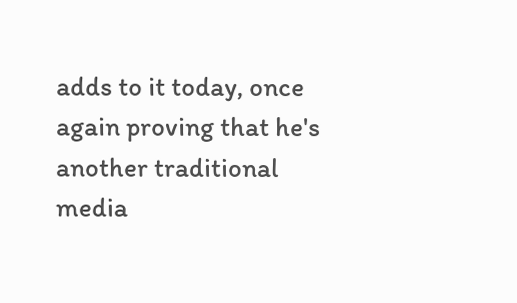adds to it today, once again proving that he's another traditional media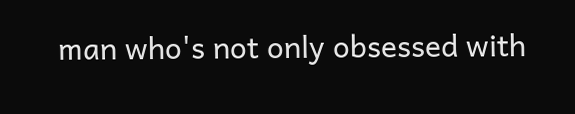man who's not only obsessed with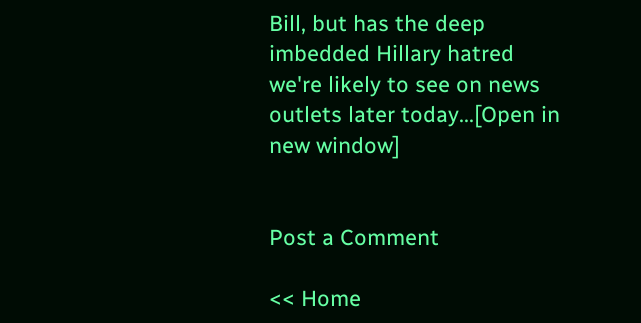Bill, but has the deep imbedded Hillary hatred we're likely to see on news outlets later today...[Open in new window]


Post a Comment

<< Home